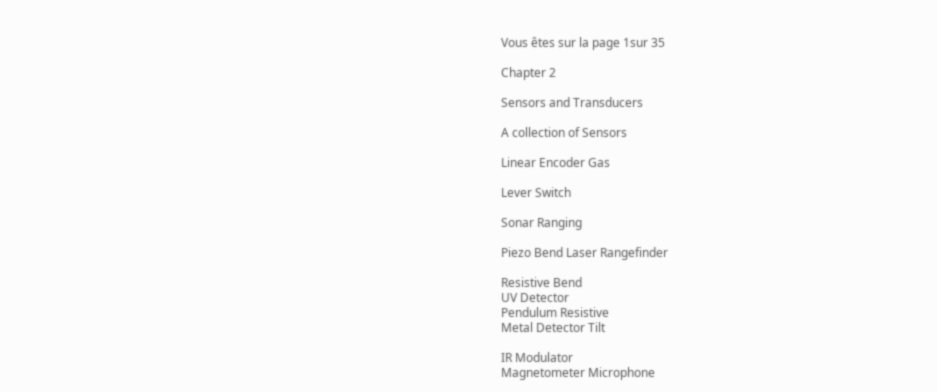Vous êtes sur la page 1sur 35

Chapter 2

Sensors and Transducers

A collection of Sensors

Linear Encoder Gas

Lever Switch

Sonar Ranging

Piezo Bend Laser Rangefinder

Resistive Bend
UV Detector
Pendulum Resistive
Metal Detector Tilt

IR Modulator
Magnetometer Microphone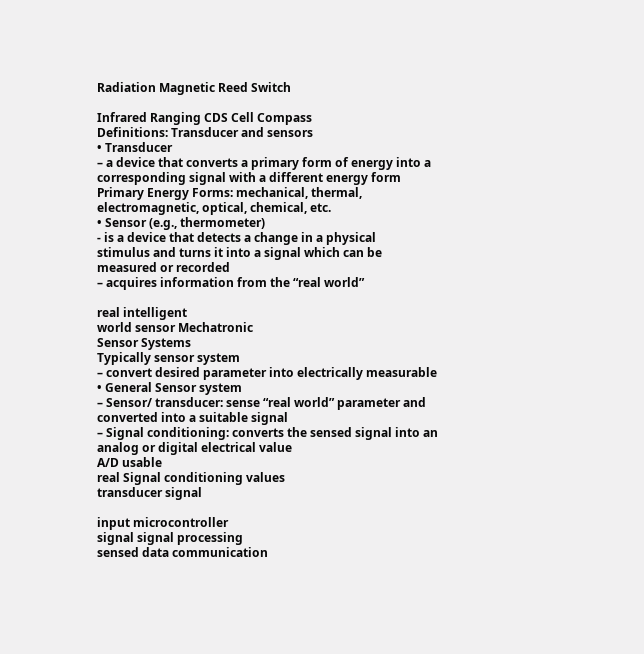Radiation Magnetic Reed Switch

Infrared Ranging CDS Cell Compass
Definitions: Transducer and sensors
• Transducer
– a device that converts a primary form of energy into a
corresponding signal with a different energy form
Primary Energy Forms: mechanical, thermal,
electromagnetic, optical, chemical, etc.
• Sensor (e.g., thermometer)
- is a device that detects a change in a physical
stimulus and turns it into a signal which can be
measured or recorded
– acquires information from the “real world”

real intelligent
world sensor Mechatronic
Sensor Systems
Typically sensor system
– convert desired parameter into electrically measurable
• General Sensor system
– Sensor/ transducer: sense “real world” parameter and
converted into a suitable signal
– Signal conditioning: converts the sensed signal into an
analog or digital electrical value
A/D usable
real Signal conditioning values
transducer signal

input microcontroller
signal signal processing
sensed data communication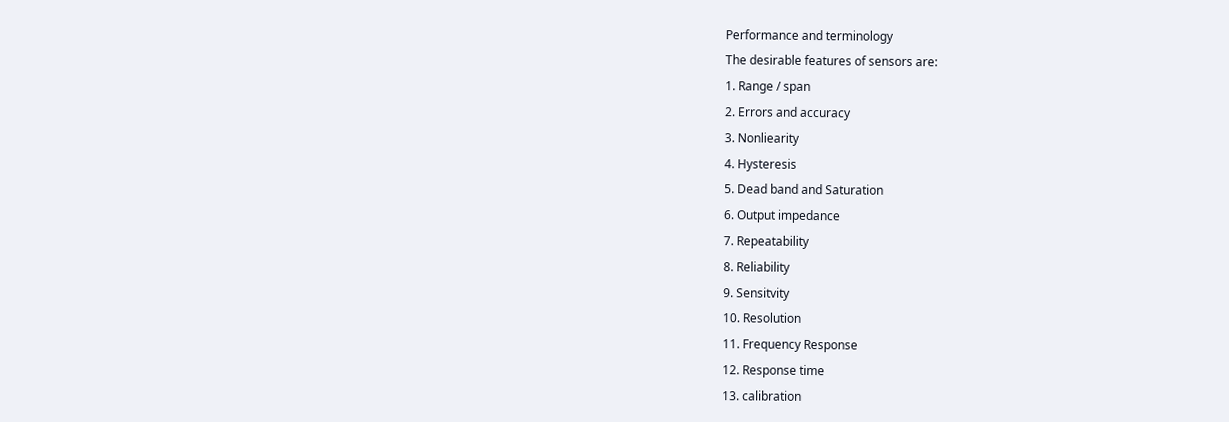Performance and terminology
The desirable features of sensors are:
1. Range / span
2. Errors and accuracy
3. Nonliearity
4. Hysteresis
5. Dead band and Saturation
6. Output impedance
7. Repeatability
8. Reliability
9. Sensitvity
10. Resolution
11. Frequency Response
12. Response time
13. calibration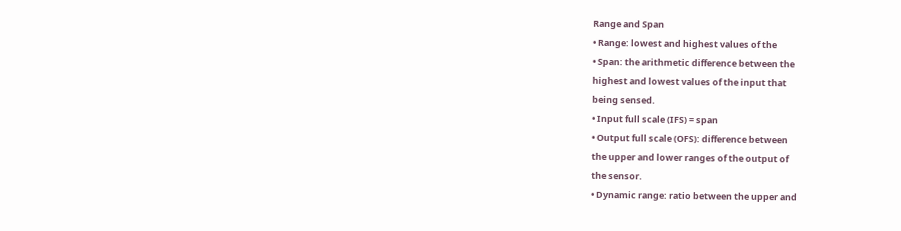Range and Span
• Range: lowest and highest values of the
• Span: the arithmetic difference between the
highest and lowest values of the input that
being sensed.
• Input full scale (IFS) = span
• Output full scale (OFS): difference between
the upper and lower ranges of the output of
the sensor.
• Dynamic range: ratio between the upper and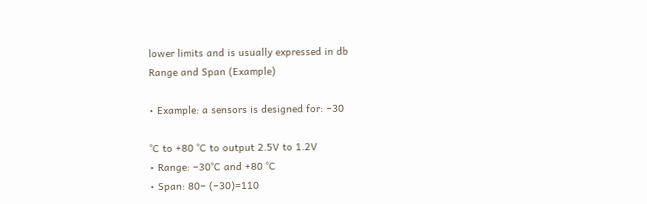lower limits and is usually expressed in db
Range and Span (Example)

• Example: a sensors is designed for: −30

°C to +80 °C to output 2.5V to 1.2V
• Range: −30°C and +80 °C
• Span: 80− (−30)=110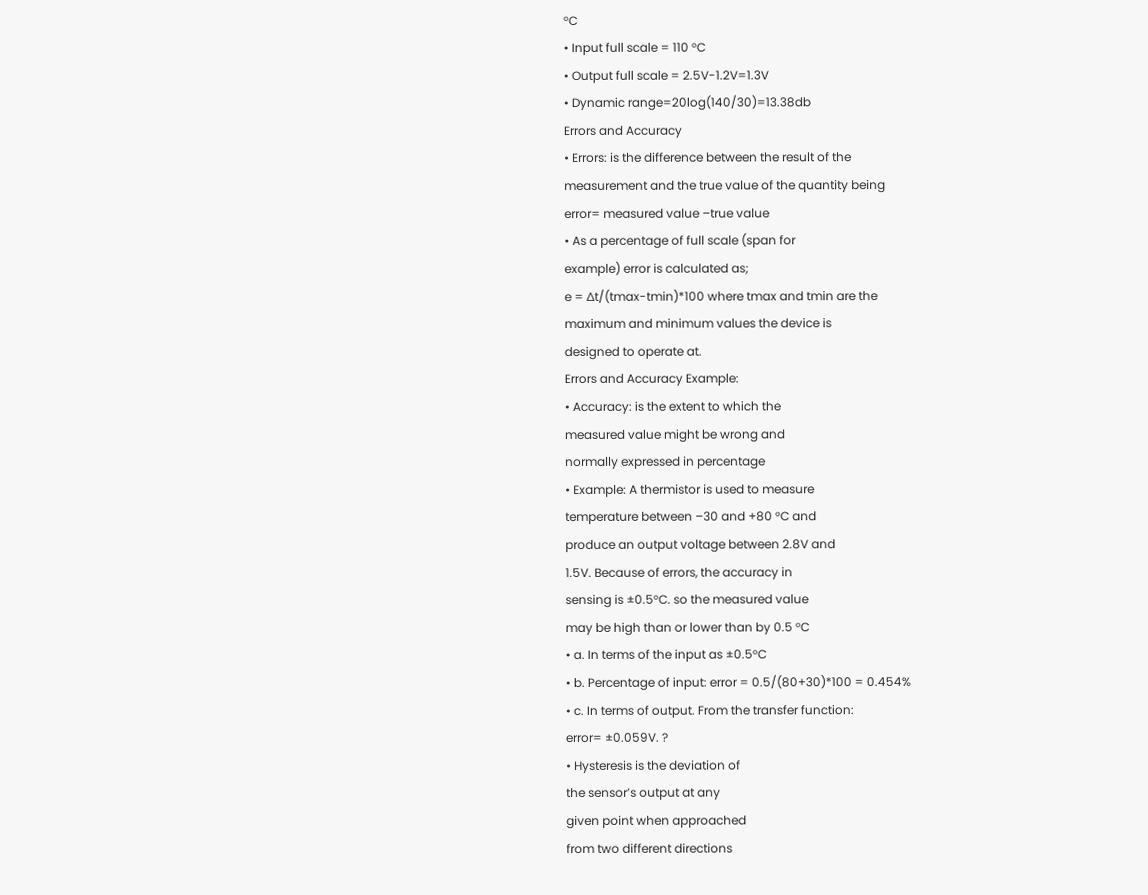°C
• Input full scale = 110 °C
• Output full scale = 2.5V-1.2V=1.3V
• Dynamic range=20log(140/30)=13.38db
Errors and Accuracy
• Errors: is the difference between the result of the
measurement and the true value of the quantity being
error= measured value –true value
• As a percentage of full scale (span for
example) error is calculated as;
e = ∆t/(tmax-tmin)*100 where tmax and tmin are the
maximum and minimum values the device is
designed to operate at.
Errors and Accuracy Example:
• Accuracy: is the extent to which the
measured value might be wrong and
normally expressed in percentage
• Example: A thermistor is used to measure
temperature between –30 and +80 °C and
produce an output voltage between 2.8V and
1.5V. Because of errors, the accuracy in
sensing is ±0.5°C. so the measured value
may be high than or lower than by 0.5 °C
• a. In terms of the input as ±0.5°C
• b. Percentage of input: error = 0.5/(80+30)*100 = 0.454%
• c. In terms of output. From the transfer function:
error= ±0.059V. ?
• Hysteresis is the deviation of
the sensor’s output at any
given point when approached
from two different directions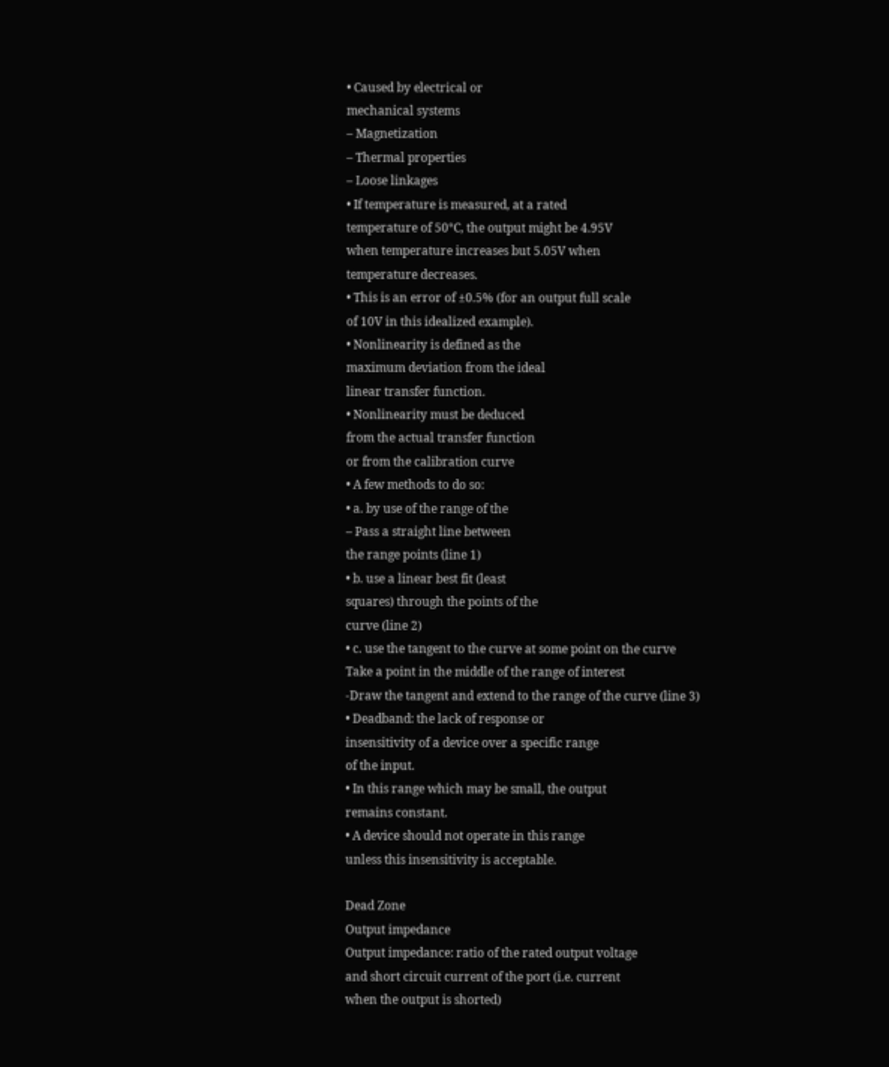• Caused by electrical or
mechanical systems
– Magnetization
– Thermal properties
– Loose linkages
• If temperature is measured, at a rated
temperature of 50°C, the output might be 4.95V
when temperature increases but 5.05V when
temperature decreases.
• This is an error of ±0.5% (for an output full scale
of 10V in this idealized example).
• Nonlinearity is defined as the
maximum deviation from the ideal
linear transfer function.
• Nonlinearity must be deduced
from the actual transfer function
or from the calibration curve
• A few methods to do so:
• a. by use of the range of the
– Pass a straight line between
the range points (line 1)
• b. use a linear best fit (least
squares) through the points of the
curve (line 2)
• c. use the tangent to the curve at some point on the curve
Take a point in the middle of the range of interest
-Draw the tangent and extend to the range of the curve (line 3)
• Deadband: the lack of response or
insensitivity of a device over a specific range
of the input.
• In this range which may be small, the output
remains constant.
• A device should not operate in this range
unless this insensitivity is acceptable.

Dead Zone
Output impedance
Output impedance: ratio of the rated output voltage
and short circuit current of the port (i.e. current
when the output is shorted)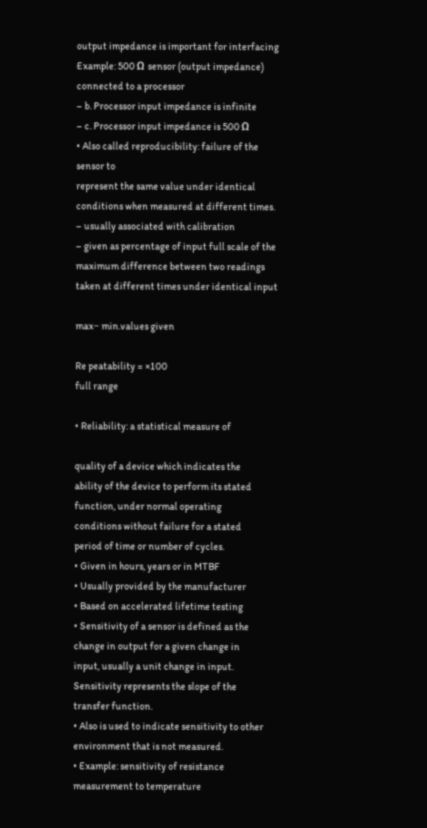output impedance is important for interfacing
Example: 500 Ω sensor (output impedance)
connected to a processor
– b. Processor input impedance is infinite
– c. Processor input impedance is 500 Ω
• Also called reproducibility: failure of the sensor to
represent the same value under identical
conditions when measured at different times.
– usually associated with calibration
– given as percentage of input full scale of the
maximum difference between two readings
taken at different times under identical input

max− min.values given

Re peatability = ×100
full range

• Reliability: a statistical measure of

quality of a device which indicates the
ability of the device to perform its stated
function, under normal operating
conditions without failure for a stated
period of time or number of cycles.
• Given in hours, years or in MTBF
• Usually provided by the manufacturer
• Based on accelerated lifetime testing
• Sensitivity of a sensor is defined as the
change in output for a given change in
input, usually a unit change in input.
Sensitivity represents the slope of the
transfer function.
• Also is used to indicate sensitivity to other
environment that is not measured.
• Example: sensitivity of resistance
measurement to temperature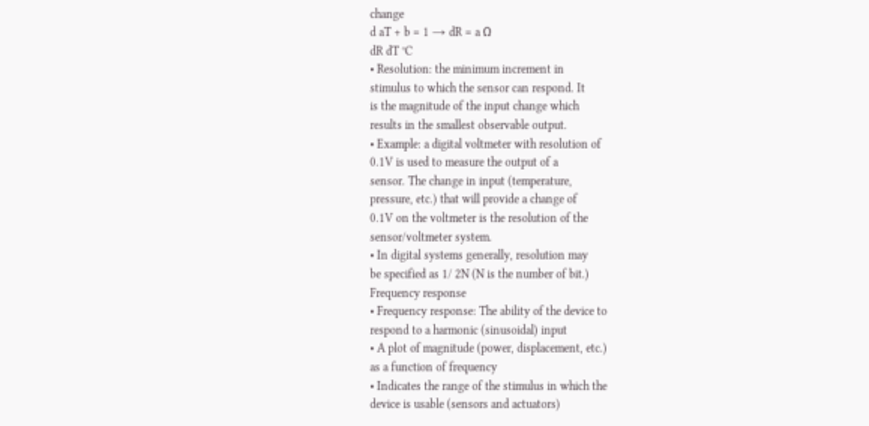change
d aT + b = 1 → dR = a Ω
dR dT °C
• Resolution: the minimum increment in
stimulus to which the sensor can respond. It
is the magnitude of the input change which
results in the smallest observable output.
• Example: a digital voltmeter with resolution of
0.1V is used to measure the output of a
sensor. The change in input (temperature,
pressure, etc.) that will provide a change of
0.1V on the voltmeter is the resolution of the
sensor/voltmeter system.
• In digital systems generally, resolution may
be specified as 1/ 2N (N is the number of bit.)
Frequency response
• Frequency response: The ability of the device to
respond to a harmonic (sinusoidal) input
• A plot of magnitude (power, displacement, etc.)
as a function of frequency
• Indicates the range of the stimulus in which the
device is usable (sensors and actuators)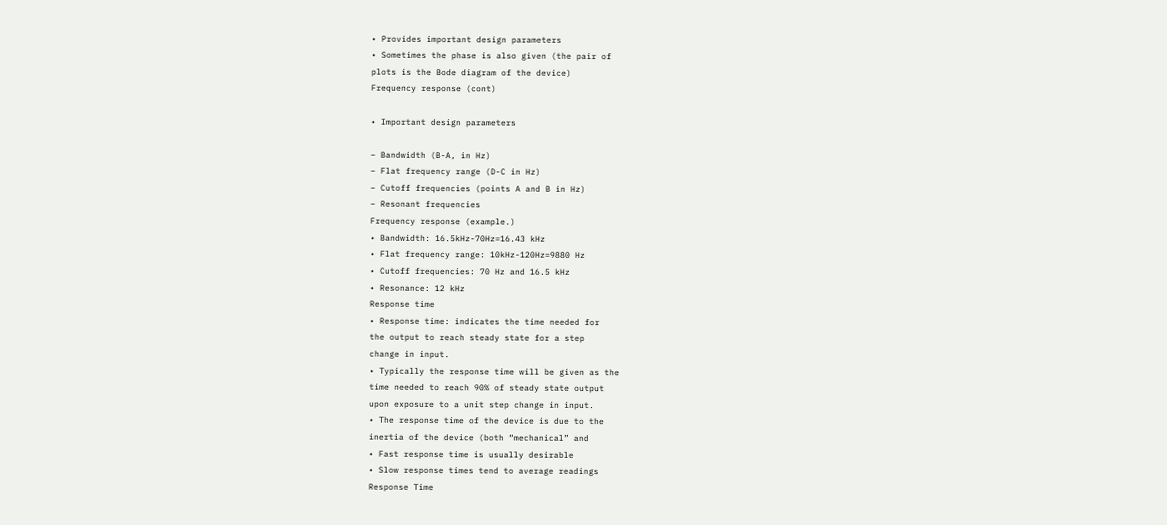• Provides important design parameters
• Sometimes the phase is also given (the pair of
plots is the Bode diagram of the device)
Frequency response (cont)

• Important design parameters

– Bandwidth (B-A, in Hz)
– Flat frequency range (D-C in Hz)
– Cutoff frequencies (points A and B in Hz)
– Resonant frequencies
Frequency response (example.)
• Bandwidth: 16.5kHz-70Hz=16.43 kHz
• Flat frequency range: 10kHz-120Hz=9880 Hz
• Cutoff frequencies: 70 Hz and 16.5 kHz
• Resonance: 12 kHz
Response time
• Response time: indicates the time needed for
the output to reach steady state for a step
change in input.
• Typically the response time will be given as the
time needed to reach 90% of steady state output
upon exposure to a unit step change in input.
• The response time of the device is due to the
inertia of the device (both “mechanical” and
• Fast response time is usually desirable
• Slow response times tend to average readings
Response Time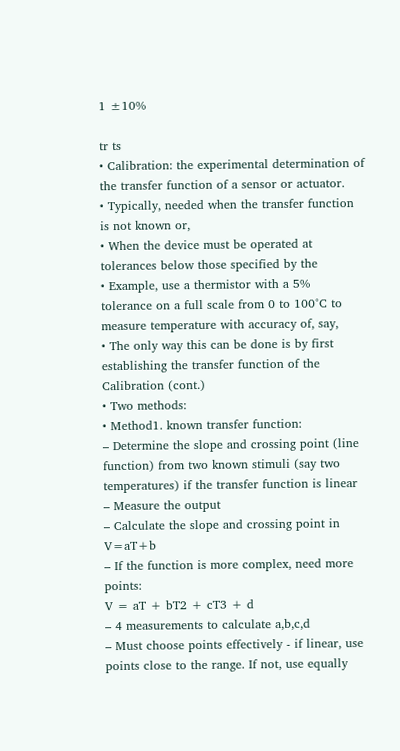1 ±10%

tr ts
• Calibration: the experimental determination of
the transfer function of a sensor or actuator.
• Typically, needed when the transfer function
is not known or,
• When the device must be operated at
tolerances below those specified by the
• Example, use a thermistor with a 5%
tolerance on a full scale from 0 to 100°C to
measure temperature with accuracy of, say,
• The only way this can be done is by first
establishing the transfer function of the
Calibration (cont.)
• Two methods:
• Method1. known transfer function:
– Determine the slope and crossing point (line
function) from two known stimuli (say two
temperatures) if the transfer function is linear
– Measure the output
– Calculate the slope and crossing point in V=aT+b
– If the function is more complex, need more points:
V = aT + bT2 + cT3 + d
– 4 measurements to calculate a,b,c,d
– Must choose points effectively - if linear, use
points close to the range. If not, use equally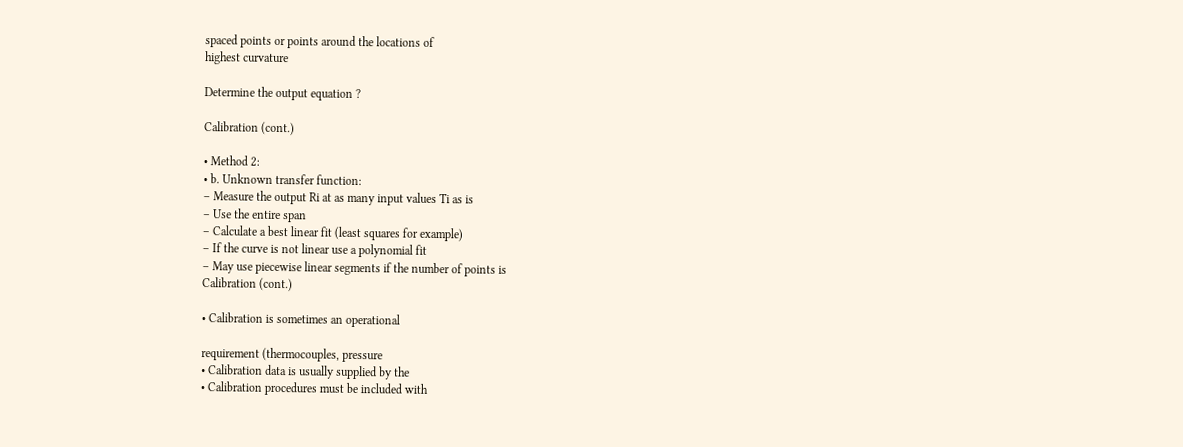spaced points or points around the locations of
highest curvature

Determine the output equation ?

Calibration (cont.)

• Method 2:
• b. Unknown transfer function:
– Measure the output Ri at as many input values Ti as is
– Use the entire span
– Calculate a best linear fit (least squares for example)
– If the curve is not linear use a polynomial fit
– May use piecewise linear segments if the number of points is
Calibration (cont.)

• Calibration is sometimes an operational

requirement (thermocouples, pressure
• Calibration data is usually supplied by the
• Calibration procedures must be included with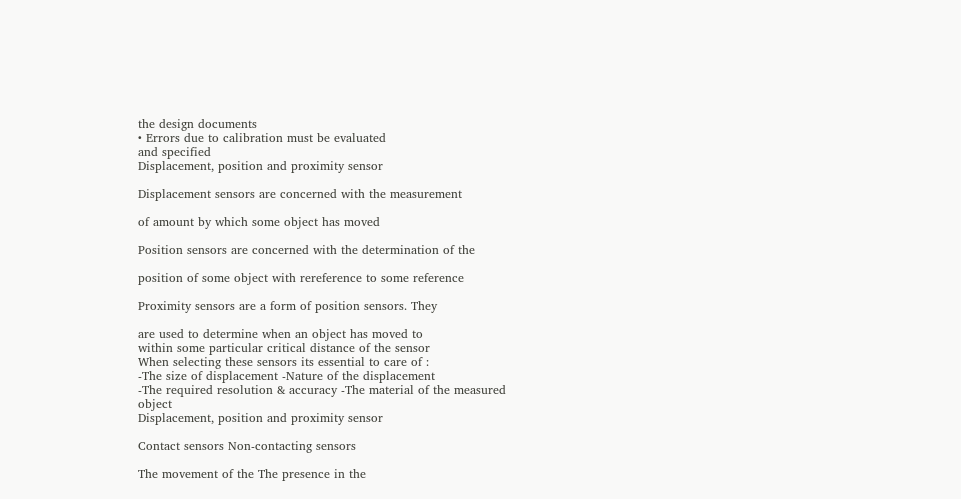the design documents
• Errors due to calibration must be evaluated
and specified
Displacement, position and proximity sensor

Displacement sensors are concerned with the measurement

of amount by which some object has moved

Position sensors are concerned with the determination of the

position of some object with rereference to some reference

Proximity sensors are a form of position sensors. They

are used to determine when an object has moved to
within some particular critical distance of the sensor
When selecting these sensors its essential to care of :
-The size of displacement -Nature of the displacement
-The required resolution & accuracy -The material of the measured object
Displacement, position and proximity sensor

Contact sensors Non-contacting sensors

The movement of the The presence in the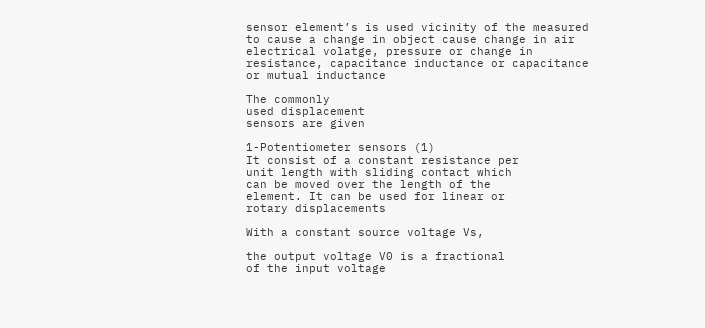sensor element’s is used vicinity of the measured
to cause a change in object cause change in air
electrical volatge, pressure or change in
resistance, capacitance inductance or capacitance
or mutual inductance

The commonly
used displacement
sensors are given

1-Potentiometer sensors (1)
It consist of a constant resistance per
unit length with sliding contact which
can be moved over the length of the
element. It can be used for linear or
rotary displacements

With a constant source voltage Vs,

the output voltage V0 is a fractional
of the input voltage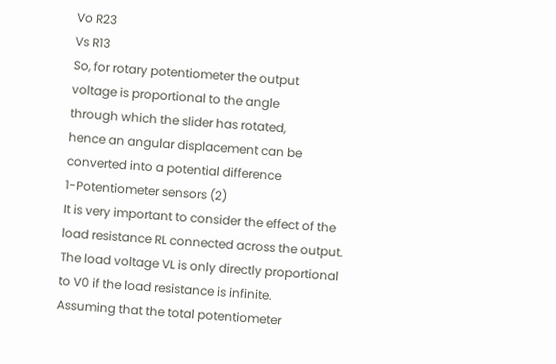Vo R23
Vs R13
So, for rotary potentiometer the output
voltage is proportional to the angle
through which the slider has rotated,
hence an angular displacement can be
converted into a potential difference
1-Potentiometer sensors (2)
It is very important to consider the effect of the
load resistance RL connected across the output.
The load voltage VL is only directly proportional
to V0 if the load resistance is infinite.
Assuming that the total potentiometer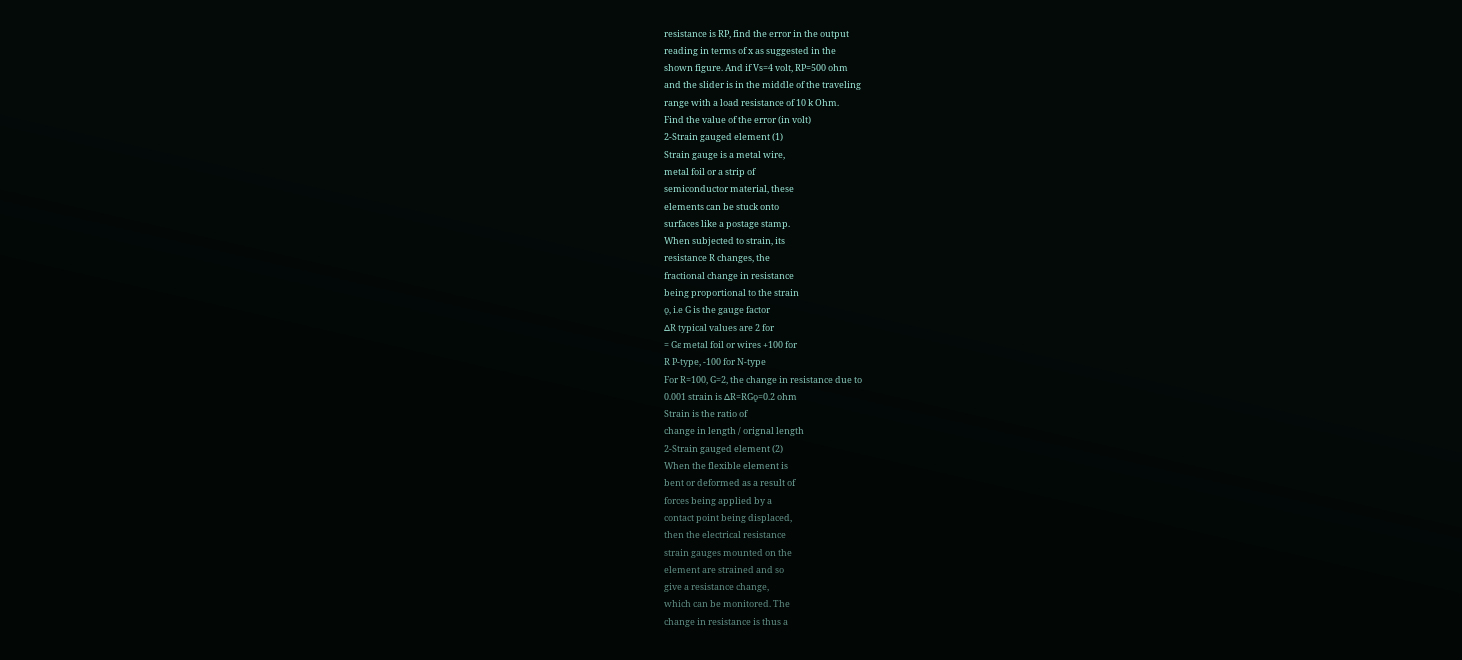resistance is RP, find the error in the output
reading in terms of x as suggested in the
shown figure. And if Vs=4 volt, RP=500 ohm
and the slider is in the middle of the traveling
range with a load resistance of 10 k Ohm.
Find the value of the error (in volt)
2-Strain gauged element (1)
Strain gauge is a metal wire,
metal foil or a strip of
semiconductor material, these
elements can be stuck onto
surfaces like a postage stamp.
When subjected to strain, its
resistance R changes, the
fractional change in resistance
being proportional to the strain
ǫ, i.e G is the gauge factor
∆R typical values are 2 for
= Gε metal foil or wires +100 for
R P-type, -100 for N-type
For R=100, G=2, the change in resistance due to
0.001 strain is ∆R=RGǫ=0.2 ohm
Strain is the ratio of
change in length / orignal length
2-Strain gauged element (2)
When the flexible element is
bent or deformed as a result of
forces being applied by a
contact point being displaced,
then the electrical resistance
strain gauges mounted on the
element are strained and so
give a resistance change,
which can be monitored. The
change in resistance is thus a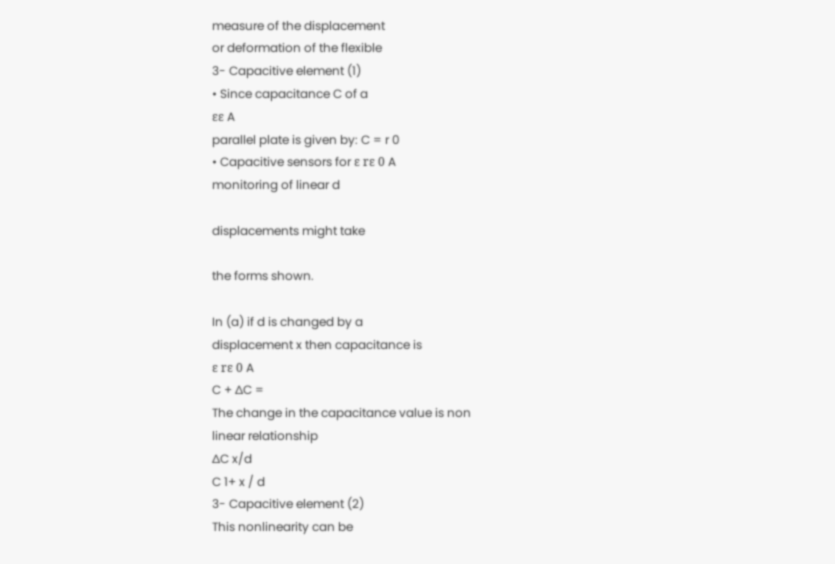measure of the displacement
or deformation of the flexible
3- Capacitive element (1)
• Since capacitance C of a
εε A
parallel plate is given by: C = r 0
• Capacitive sensors for ε rε 0 A
monitoring of linear d

displacements might take

the forms shown.

In (a) if d is changed by a
displacement x then capacitance is
ε rε 0 A
C + ∆C =
The change in the capacitance value is non
linear relationship
∆C x/d
C 1+ x / d
3- Capacitive element (2)
This nonlinearity can be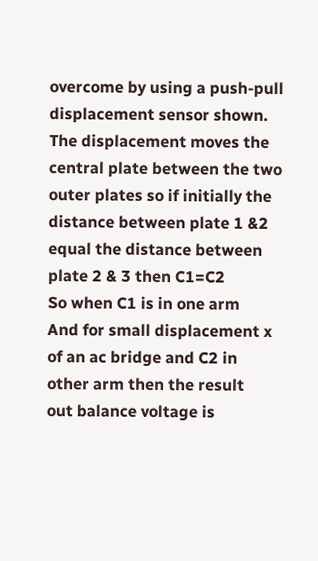overcome by using a push-pull
displacement sensor shown.
The displacement moves the
central plate between the two
outer plates so if initially the
distance between plate 1 &2
equal the distance between
plate 2 & 3 then C1=C2
So when C1 is in one arm
And for small displacement x
of an ac bridge and C2 in
other arm then the result
out balance voltage is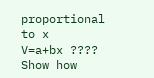proportional to x
V=a+bx ????
Show how